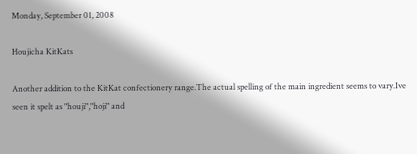Monday, September 01, 2008

Houjicha KitKats

Another addition to the KitKat confectionery range.The actual spelling of the main ingredient seems to vary.Ive seen it spelt as "houji","hoji" and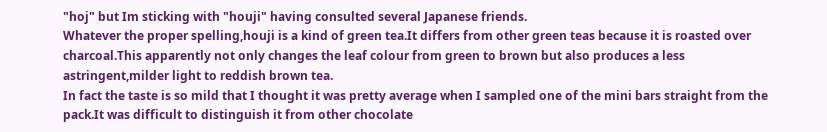"hoj" but Im sticking with "houji" having consulted several Japanese friends.
Whatever the proper spelling,houji is a kind of green tea.It differs from other green teas because it is roasted over charcoal.This apparently not only changes the leaf colour from green to brown but also produces a less astringent,milder light to reddish brown tea.
In fact the taste is so mild that I thought it was pretty average when I sampled one of the mini bars straight from the pack.It was difficult to distinguish it from other chocolate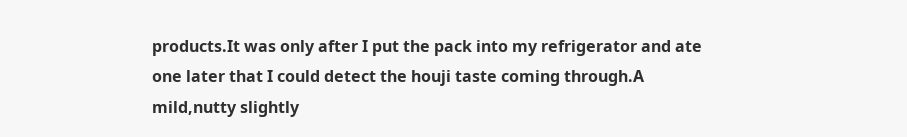products.It was only after I put the pack into my refrigerator and ate one later that I could detect the houji taste coming through.A mild,nutty slightly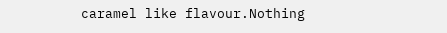caramel like flavour.Nothing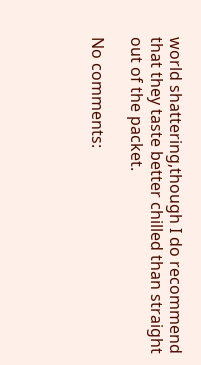world shattering,though I do recommend that they taste better chilled than straight out of the packet.

No comments: